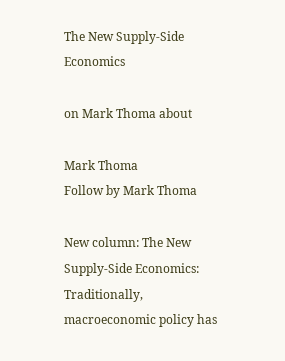The New Supply-Side Economics

on Mark Thoma about

Mark Thoma
Follow by Mark Thoma

New column: The New Supply-Side Economics: Traditionally, macroeconomic policy has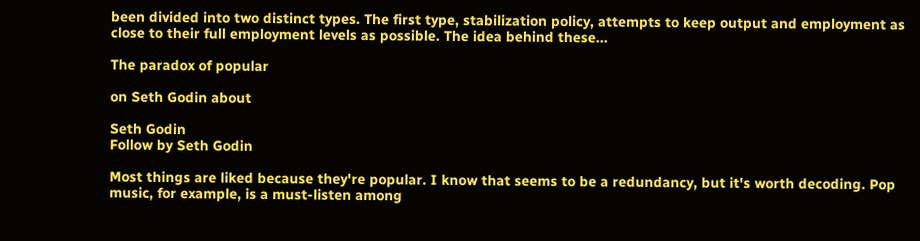been divided into two distinct types. The first type, stabilization policy, attempts to keep output and employment as close to their full employment levels as possible. The idea behind these...

The paradox of popular

on Seth Godin about

Seth Godin
Follow by Seth Godin

Most things are liked because they're popular. I know that seems to be a redundancy, but it's worth decoding. Pop music, for example, is a must-listen among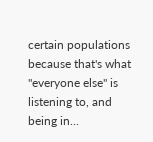certain populations because that's what "everyone else" is listening to, and being in...